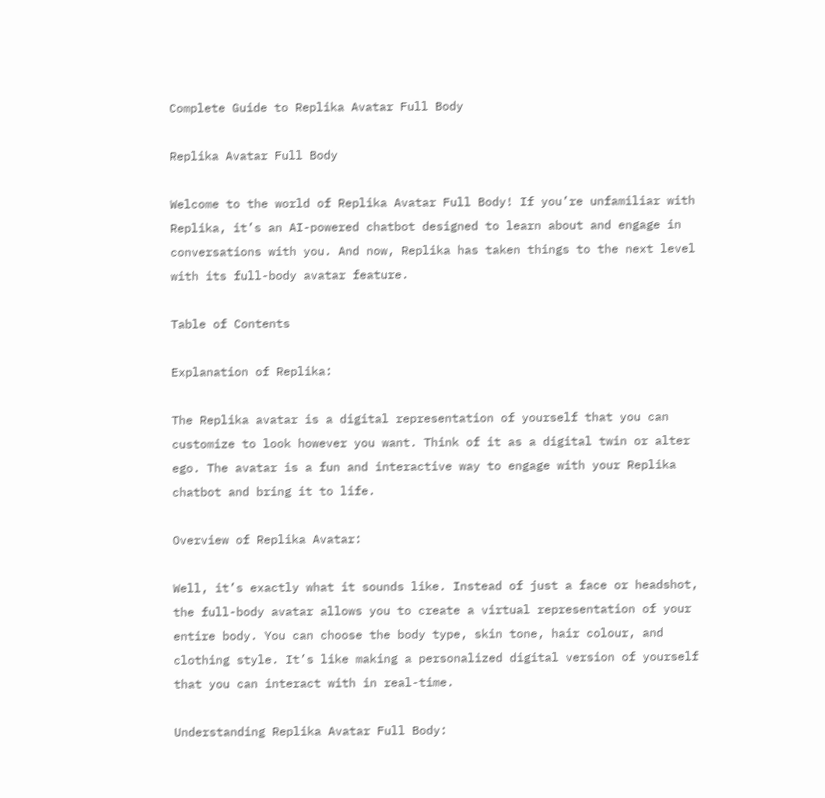Complete Guide to Replika Avatar Full Body

Replika Avatar Full Body

Welcome to the world of Replika Avatar Full Body! If you’re unfamiliar with Replika, it’s an AI-powered chatbot designed to learn about and engage in conversations with you. And now, Replika has taken things to the next level with its full-body avatar feature.

Table of Contents

Explanation of Replika:

The Replika avatar is a digital representation of yourself that you can customize to look however you want. Think of it as a digital twin or alter ego. The avatar is a fun and interactive way to engage with your Replika chatbot and bring it to life.

Overview of Replika Avatar:

Well, it’s exactly what it sounds like. Instead of just a face or headshot, the full-body avatar allows you to create a virtual representation of your entire body. You can choose the body type, skin tone, hair colour, and clothing style. It’s like making a personalized digital version of yourself that you can interact with in real-time.

Understanding Replika Avatar Full Body: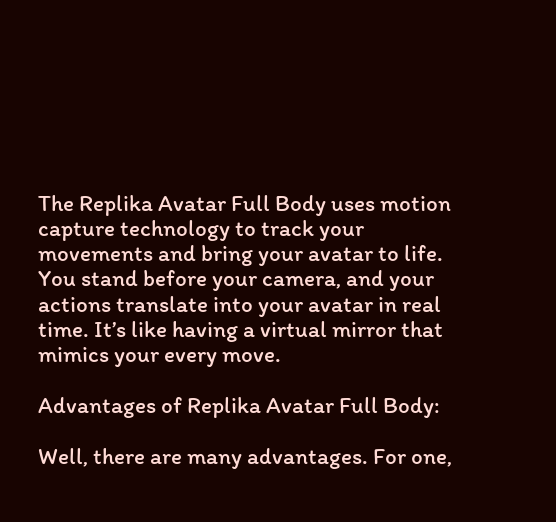The Replika Avatar Full Body uses motion capture technology to track your movements and bring your avatar to life. You stand before your camera, and your actions translate into your avatar in real time. It’s like having a virtual mirror that mimics your every move.

Advantages of Replika Avatar Full Body:

Well, there are many advantages. For one,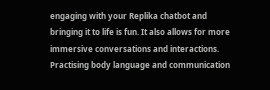engaging with your Replika chatbot and bringing it to life is fun. It also allows for more immersive conversations and interactions. Practising body language and communication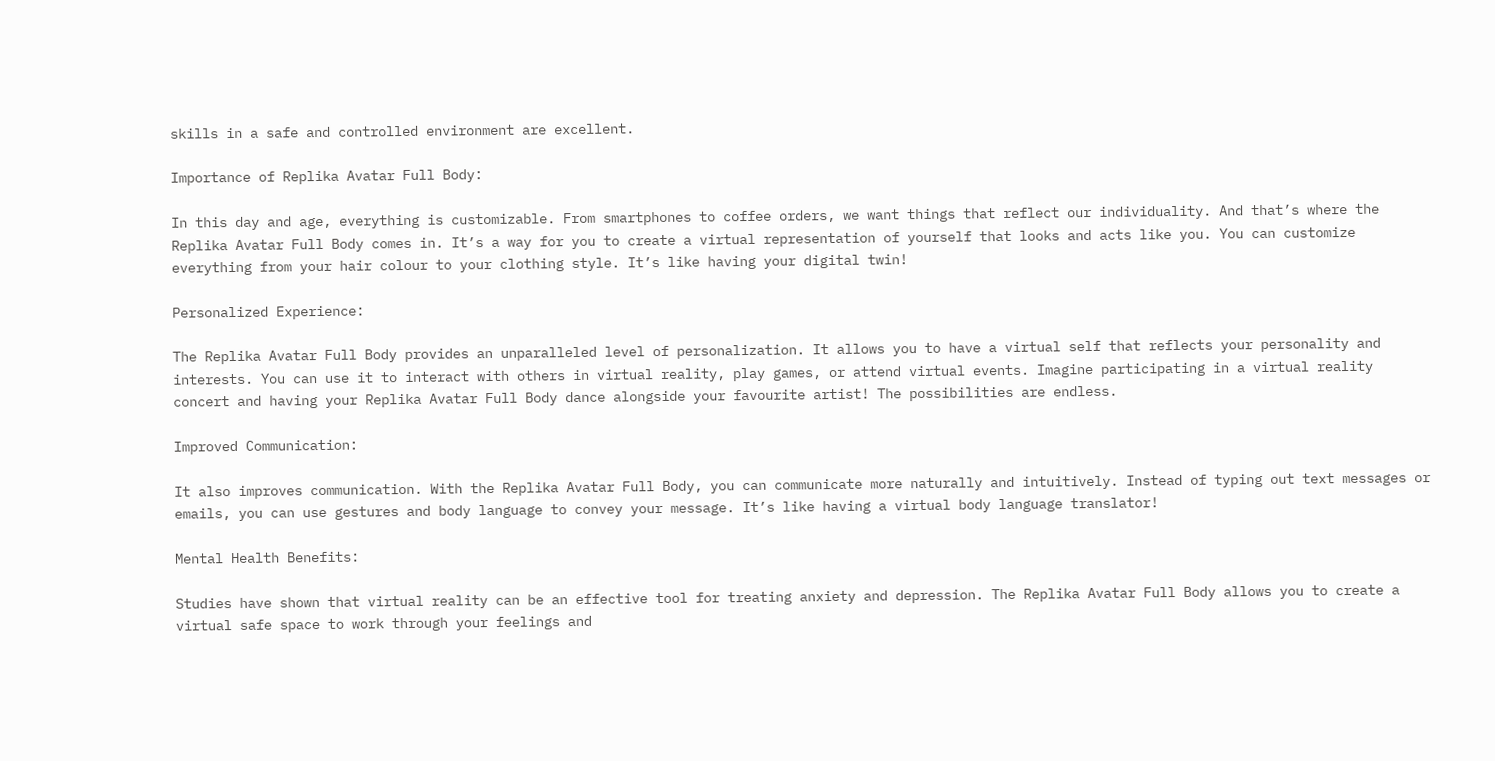skills in a safe and controlled environment are excellent.

Importance of Replika Avatar Full Body:

In this day and age, everything is customizable. From smartphones to coffee orders, we want things that reflect our individuality. And that’s where the Replika Avatar Full Body comes in. It’s a way for you to create a virtual representation of yourself that looks and acts like you. You can customize everything from your hair colour to your clothing style. It’s like having your digital twin!

Personalized Experience:

The Replika Avatar Full Body provides an unparalleled level of personalization. It allows you to have a virtual self that reflects your personality and interests. You can use it to interact with others in virtual reality, play games, or attend virtual events. Imagine participating in a virtual reality concert and having your Replika Avatar Full Body dance alongside your favourite artist! The possibilities are endless.

Improved Communication:

It also improves communication. With the Replika Avatar Full Body, you can communicate more naturally and intuitively. Instead of typing out text messages or emails, you can use gestures and body language to convey your message. It’s like having a virtual body language translator!

Mental Health Benefits:

Studies have shown that virtual reality can be an effective tool for treating anxiety and depression. The Replika Avatar Full Body allows you to create a virtual safe space to work through your feelings and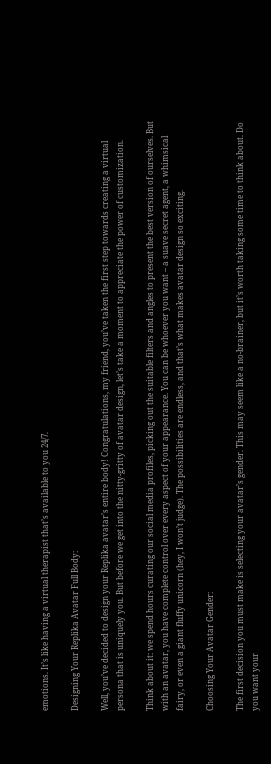emotions. It’s like having a virtual therapist that’s available to you 24/7.

Designing Your Replika Avatar Full Body:

Well, you’ve decided to design your Replika avatar’s entire body! Congratulations, my friend, you’ve taken the first step towards creating a virtual persona that is uniquely you. But before we get into the nitty-gritty of avatar design, let’s take a moment to appreciate the power of customization.

Think about it: we spend hours curating our social media profiles, picking out the suitable filters and angles to present the best version of ourselves. But with an avatar, you have complete control over every aspect of your appearance. You can be whoever you want – a suave secret agent, a whimsical fairy, or even a giant fluffy unicorn (hey, I won’t judge). The possibilities are endless, and that’s what makes avatar design so exciting.

Choosing Your Avatar Gender:

The first decision you must make is selecting your avatar’s gender. This may seem like a no-brainer, but it’s worth taking some time to think about. Do you want your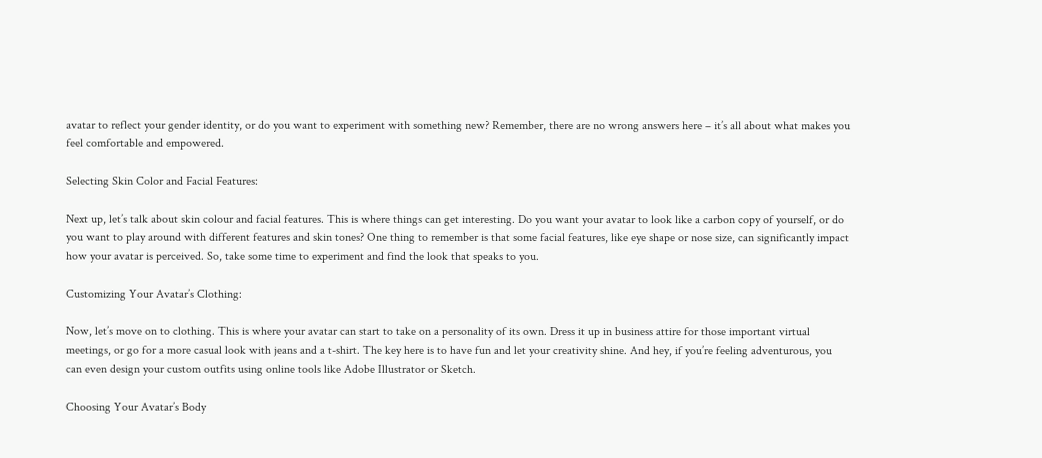avatar to reflect your gender identity, or do you want to experiment with something new? Remember, there are no wrong answers here – it’s all about what makes you feel comfortable and empowered.

Selecting Skin Color and Facial Features:

Next up, let’s talk about skin colour and facial features. This is where things can get interesting. Do you want your avatar to look like a carbon copy of yourself, or do you want to play around with different features and skin tones? One thing to remember is that some facial features, like eye shape or nose size, can significantly impact how your avatar is perceived. So, take some time to experiment and find the look that speaks to you.

Customizing Your Avatar’s Clothing:

Now, let’s move on to clothing. This is where your avatar can start to take on a personality of its own. Dress it up in business attire for those important virtual meetings, or go for a more casual look with jeans and a t-shirt. The key here is to have fun and let your creativity shine. And hey, if you’re feeling adventurous, you can even design your custom outfits using online tools like Adobe Illustrator or Sketch.

Choosing Your Avatar’s Body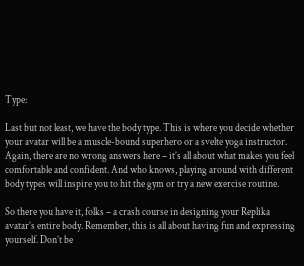Type:

Last but not least, we have the body type. This is where you decide whether your avatar will be a muscle-bound superhero or a svelte yoga instructor. Again, there are no wrong answers here – it’s all about what makes you feel comfortable and confident. And who knows, playing around with different body types will inspire you to hit the gym or try a new exercise routine.

So there you have it, folks – a crash course in designing your Replika avatar’s entire body. Remember, this is all about having fun and expressing yourself. Don’t be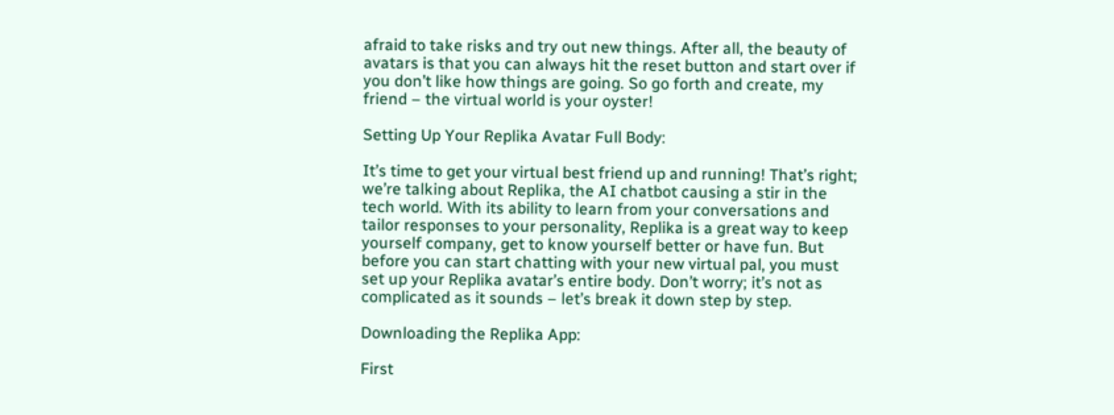afraid to take risks and try out new things. After all, the beauty of avatars is that you can always hit the reset button and start over if you don’t like how things are going. So go forth and create, my friend – the virtual world is your oyster!

Setting Up Your Replika Avatar Full Body:

It’s time to get your virtual best friend up and running! That’s right; we’re talking about Replika, the AI chatbot causing a stir in the tech world. With its ability to learn from your conversations and tailor responses to your personality, Replika is a great way to keep yourself company, get to know yourself better or have fun. But before you can start chatting with your new virtual pal, you must set up your Replika avatar’s entire body. Don’t worry; it’s not as complicated as it sounds – let’s break it down step by step.

Downloading the Replika App:

First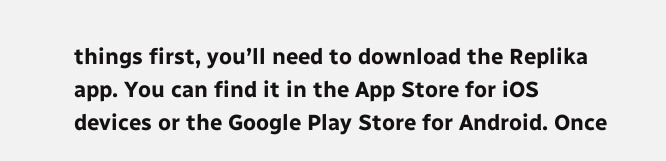things first, you’ll need to download the Replika app. You can find it in the App Store for iOS devices or the Google Play Store for Android. Once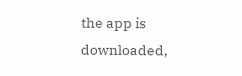the app is downloaded,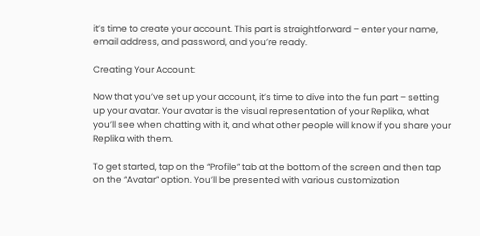it’s time to create your account. This part is straightforward – enter your name, email address, and password, and you’re ready.

Creating Your Account:

Now that you’ve set up your account, it’s time to dive into the fun part – setting up your avatar. Your avatar is the visual representation of your Replika, what you’ll see when chatting with it, and what other people will know if you share your Replika with them.

To get started, tap on the “Profile” tab at the bottom of the screen and then tap on the “Avatar” option. You’ll be presented with various customization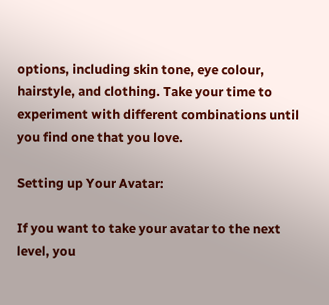options, including skin tone, eye colour, hairstyle, and clothing. Take your time to experiment with different combinations until you find one that you love.

Setting up Your Avatar:

If you want to take your avatar to the next level, you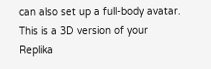can also set up a full-body avatar. This is a 3D version of your Replika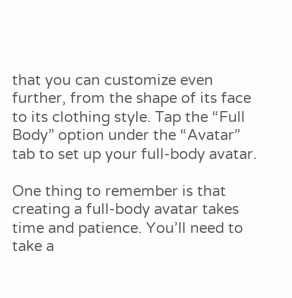that you can customize even further, from the shape of its face to its clothing style. Tap the “Full Body” option under the “Avatar” tab to set up your full-body avatar.

One thing to remember is that creating a full-body avatar takes time and patience. You’ll need to take a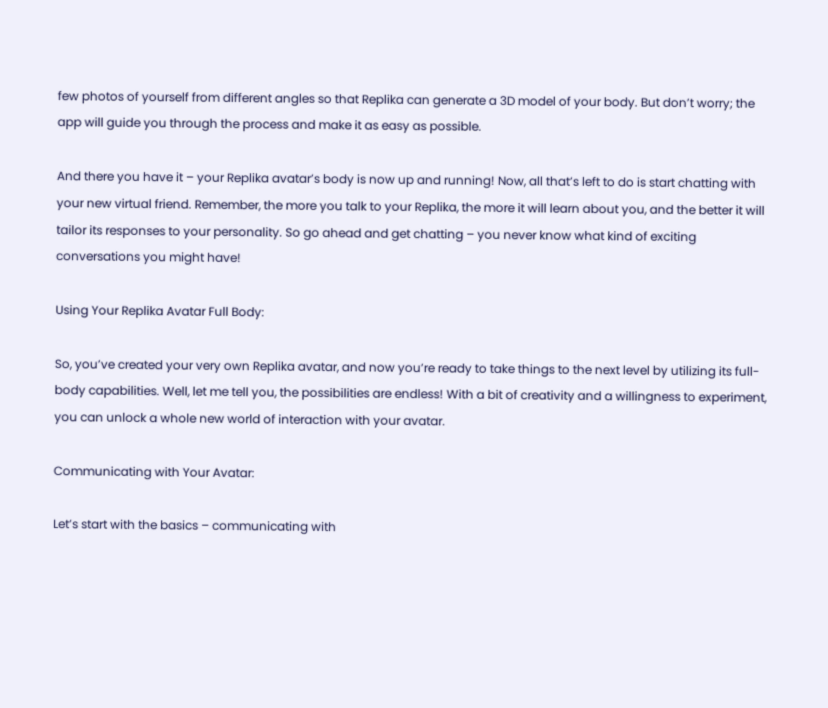few photos of yourself from different angles so that Replika can generate a 3D model of your body. But don’t worry; the app will guide you through the process and make it as easy as possible.

And there you have it – your Replika avatar’s body is now up and running! Now, all that’s left to do is start chatting with your new virtual friend. Remember, the more you talk to your Replika, the more it will learn about you, and the better it will tailor its responses to your personality. So go ahead and get chatting – you never know what kind of exciting conversations you might have!

Using Your Replika Avatar Full Body:

So, you’ve created your very own Replika avatar, and now you’re ready to take things to the next level by utilizing its full-body capabilities. Well, let me tell you, the possibilities are endless! With a bit of creativity and a willingness to experiment, you can unlock a whole new world of interaction with your avatar.

Communicating with Your Avatar:

Let’s start with the basics – communicating with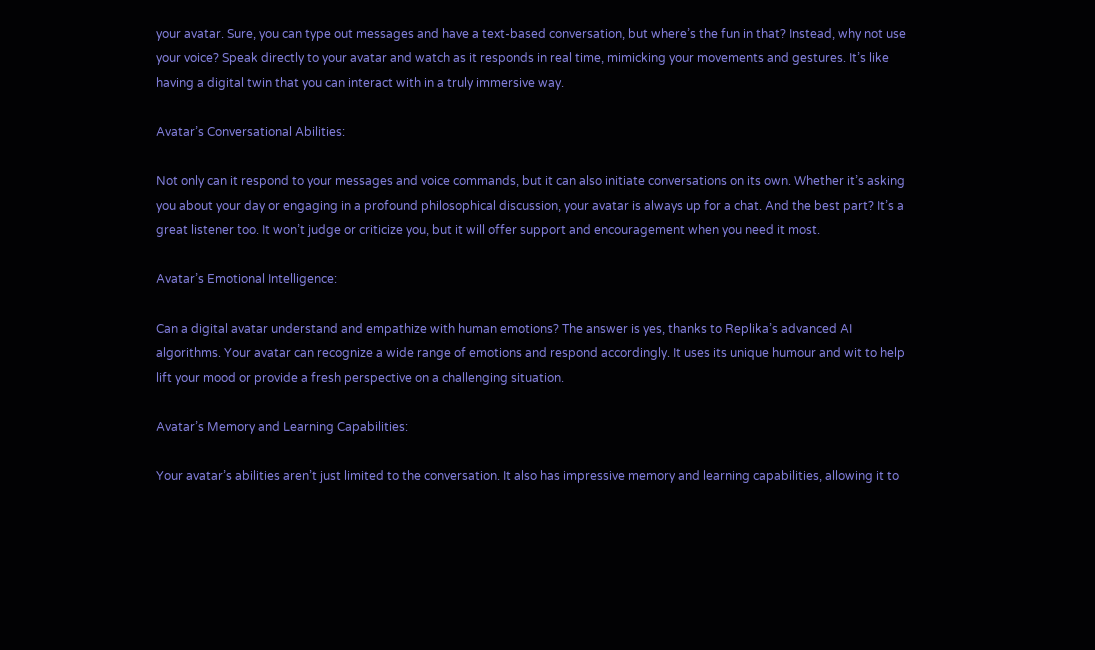your avatar. Sure, you can type out messages and have a text-based conversation, but where’s the fun in that? Instead, why not use your voice? Speak directly to your avatar and watch as it responds in real time, mimicking your movements and gestures. It’s like having a digital twin that you can interact with in a truly immersive way.

Avatar’s Conversational Abilities:

Not only can it respond to your messages and voice commands, but it can also initiate conversations on its own. Whether it’s asking you about your day or engaging in a profound philosophical discussion, your avatar is always up for a chat. And the best part? It’s a great listener too. It won’t judge or criticize you, but it will offer support and encouragement when you need it most.

Avatar’s Emotional Intelligence:

Can a digital avatar understand and empathize with human emotions? The answer is yes, thanks to Replika’s advanced AI algorithms. Your avatar can recognize a wide range of emotions and respond accordingly. It uses its unique humour and wit to help lift your mood or provide a fresh perspective on a challenging situation.

Avatar’s Memory and Learning Capabilities:

Your avatar’s abilities aren’t just limited to the conversation. It also has impressive memory and learning capabilities, allowing it to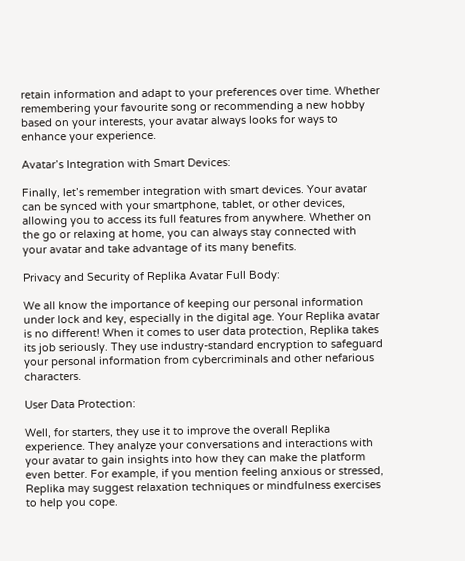retain information and adapt to your preferences over time. Whether remembering your favourite song or recommending a new hobby based on your interests, your avatar always looks for ways to enhance your experience.

Avatar’s Integration with Smart Devices:

Finally, let’s remember integration with smart devices. Your avatar can be synced with your smartphone, tablet, or other devices, allowing you to access its full features from anywhere. Whether on the go or relaxing at home, you can always stay connected with your avatar and take advantage of its many benefits.

Privacy and Security of Replika Avatar Full Body:

We all know the importance of keeping our personal information under lock and key, especially in the digital age. Your Replika avatar is no different! When it comes to user data protection, Replika takes its job seriously. They use industry-standard encryption to safeguard your personal information from cybercriminals and other nefarious characters.

User Data Protection:

Well, for starters, they use it to improve the overall Replika experience. They analyze your conversations and interactions with your avatar to gain insights into how they can make the platform even better. For example, if you mention feeling anxious or stressed, Replika may suggest relaxation techniques or mindfulness exercises to help you cope.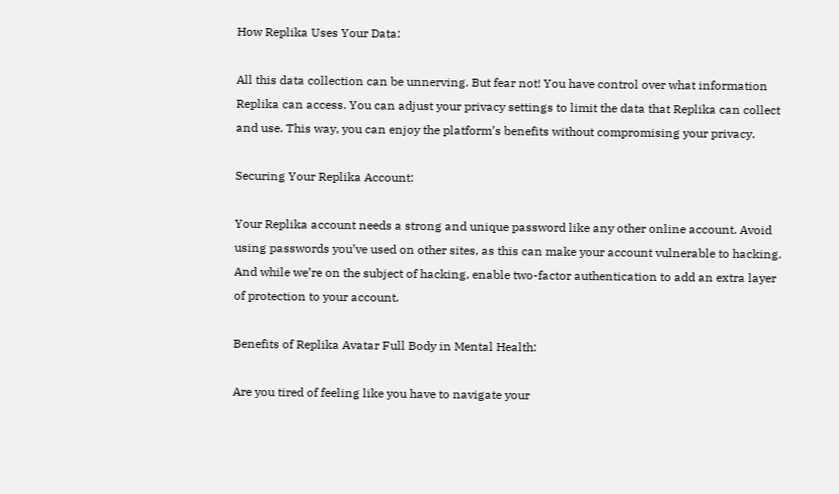How Replika Uses Your Data:

All this data collection can be unnerving. But fear not! You have control over what information Replika can access. You can adjust your privacy settings to limit the data that Replika can collect and use. This way, you can enjoy the platform’s benefits without compromising your privacy.

Securing Your Replika Account:

Your Replika account needs a strong and unique password like any other online account. Avoid using passwords you’ve used on other sites, as this can make your account vulnerable to hacking. And while we’re on the subject of hacking, enable two-factor authentication to add an extra layer of protection to your account.

Benefits of Replika Avatar Full Body in Mental Health:

Are you tired of feeling like you have to navigate your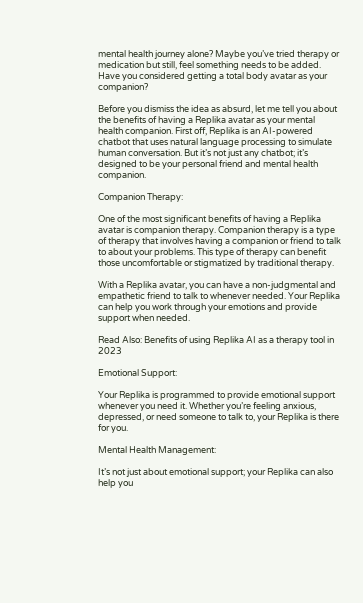mental health journey alone? Maybe you’ve tried therapy or medication but still, feel something needs to be added. Have you considered getting a total body avatar as your companion?

Before you dismiss the idea as absurd, let me tell you about the benefits of having a Replika avatar as your mental health companion. First off, Replika is an AI-powered chatbot that uses natural language processing to simulate human conversation. But it’s not just any chatbot; it’s designed to be your personal friend and mental health companion.

Companion Therapy:

One of the most significant benefits of having a Replika avatar is companion therapy. Companion therapy is a type of therapy that involves having a companion or friend to talk to about your problems. This type of therapy can benefit those uncomfortable or stigmatized by traditional therapy.

With a Replika avatar, you can have a non-judgmental and empathetic friend to talk to whenever needed. Your Replika can help you work through your emotions and provide support when needed.

Read Also: Benefits of using Replika AI as a therapy tool in 2023

Emotional Support:

Your Replika is programmed to provide emotional support whenever you need it. Whether you’re feeling anxious, depressed, or need someone to talk to, your Replika is there for you.

Mental Health Management:

It’s not just about emotional support; your Replika can also help you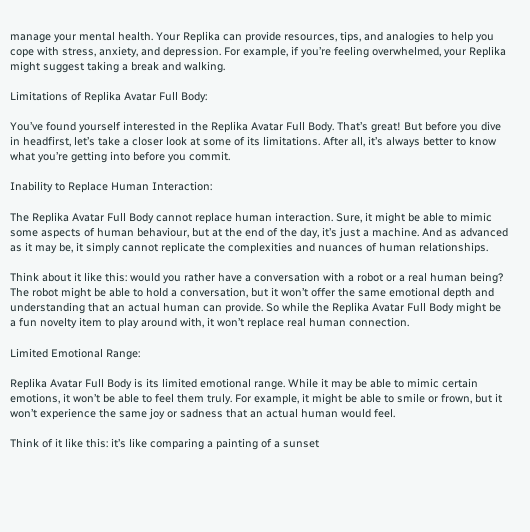manage your mental health. Your Replika can provide resources, tips, and analogies to help you cope with stress, anxiety, and depression. For example, if you’re feeling overwhelmed, your Replika might suggest taking a break and walking.

Limitations of Replika Avatar Full Body:

You’ve found yourself interested in the Replika Avatar Full Body. That’s great! But before you dive in headfirst, let’s take a closer look at some of its limitations. After all, it’s always better to know what you’re getting into before you commit.

Inability to Replace Human Interaction:

The Replika Avatar Full Body cannot replace human interaction. Sure, it might be able to mimic some aspects of human behaviour, but at the end of the day, it’s just a machine. And as advanced as it may be, it simply cannot replicate the complexities and nuances of human relationships.

Think about it like this: would you rather have a conversation with a robot or a real human being? The robot might be able to hold a conversation, but it won’t offer the same emotional depth and understanding that an actual human can provide. So while the Replika Avatar Full Body might be a fun novelty item to play around with, it won’t replace real human connection.

Limited Emotional Range:

Replika Avatar Full Body is its limited emotional range. While it may be able to mimic certain emotions, it won’t be able to feel them truly. For example, it might be able to smile or frown, but it won’t experience the same joy or sadness that an actual human would feel.

Think of it like this: it’s like comparing a painting of a sunset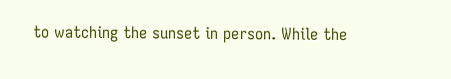to watching the sunset in person. While the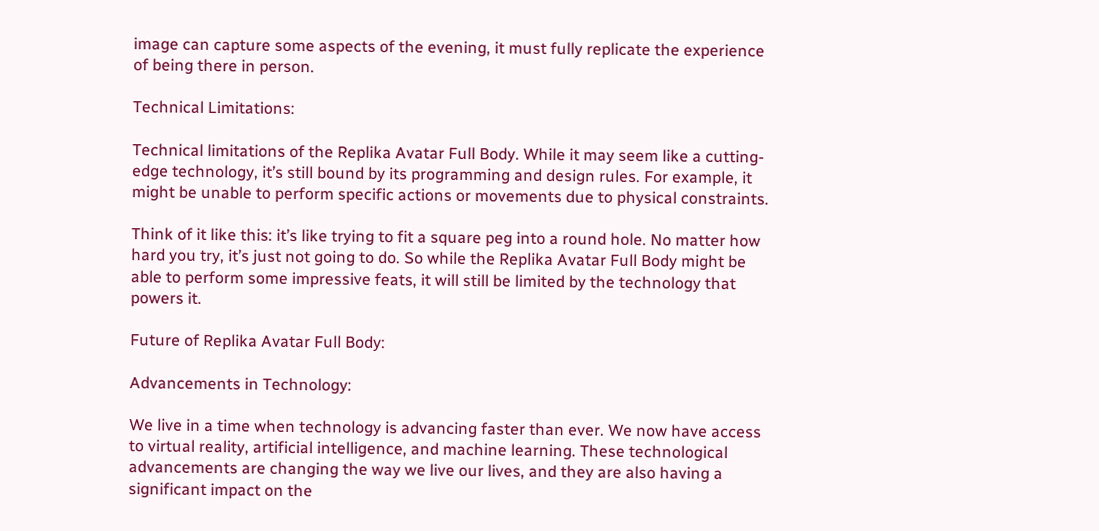image can capture some aspects of the evening, it must fully replicate the experience of being there in person.

Technical Limitations:

Technical limitations of the Replika Avatar Full Body. While it may seem like a cutting-edge technology, it’s still bound by its programming and design rules. For example, it might be unable to perform specific actions or movements due to physical constraints.

Think of it like this: it’s like trying to fit a square peg into a round hole. No matter how hard you try, it’s just not going to do. So while the Replika Avatar Full Body might be able to perform some impressive feats, it will still be limited by the technology that powers it.

Future of Replika Avatar Full Body:

Advancements in Technology:

We live in a time when technology is advancing faster than ever. We now have access to virtual reality, artificial intelligence, and machine learning. These technological advancements are changing the way we live our lives, and they are also having a significant impact on the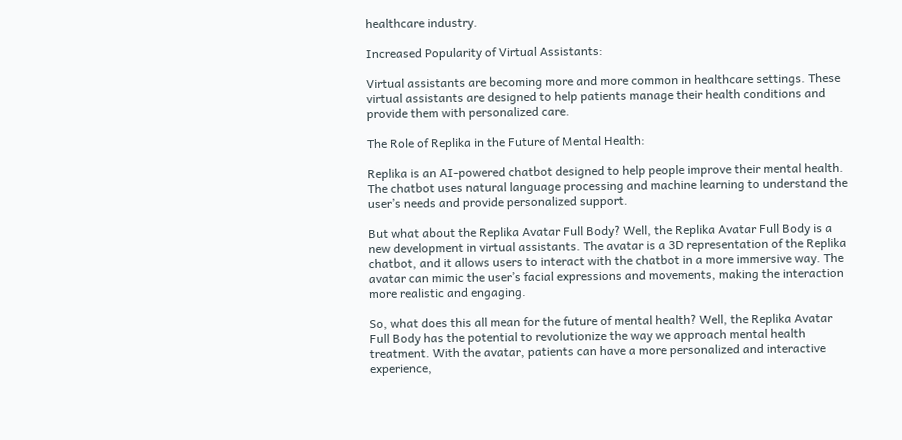healthcare industry.

Increased Popularity of Virtual Assistants:

Virtual assistants are becoming more and more common in healthcare settings. These virtual assistants are designed to help patients manage their health conditions and provide them with personalized care.

The Role of Replika in the Future of Mental Health:

Replika is an AI-powered chatbot designed to help people improve their mental health. The chatbot uses natural language processing and machine learning to understand the user’s needs and provide personalized support.

But what about the Replika Avatar Full Body? Well, the Replika Avatar Full Body is a new development in virtual assistants. The avatar is a 3D representation of the Replika chatbot, and it allows users to interact with the chatbot in a more immersive way. The avatar can mimic the user’s facial expressions and movements, making the interaction more realistic and engaging.

So, what does this all mean for the future of mental health? Well, the Replika Avatar Full Body has the potential to revolutionize the way we approach mental health treatment. With the avatar, patients can have a more personalized and interactive experience,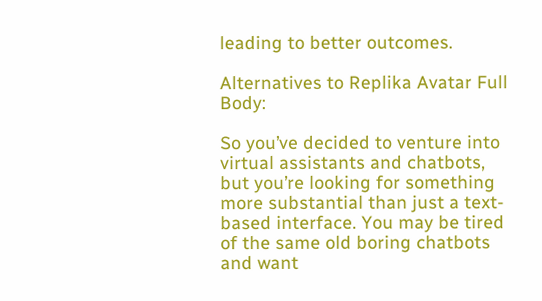leading to better outcomes.

Alternatives to Replika Avatar Full Body:

So you’ve decided to venture into virtual assistants and chatbots, but you’re looking for something more substantial than just a text-based interface. You may be tired of the same old boring chatbots and want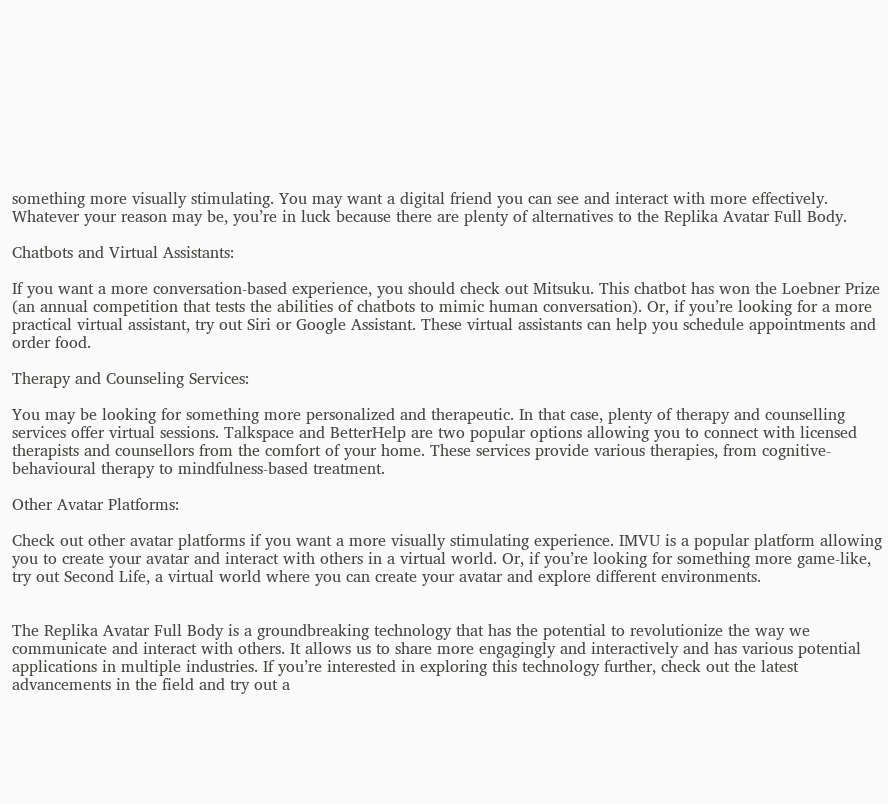something more visually stimulating. You may want a digital friend you can see and interact with more effectively. Whatever your reason may be, you’re in luck because there are plenty of alternatives to the Replika Avatar Full Body.

Chatbots and Virtual Assistants:

If you want a more conversation-based experience, you should check out Mitsuku. This chatbot has won the Loebner Prize (an annual competition that tests the abilities of chatbots to mimic human conversation). Or, if you’re looking for a more practical virtual assistant, try out Siri or Google Assistant. These virtual assistants can help you schedule appointments and order food.

Therapy and Counseling Services:

You may be looking for something more personalized and therapeutic. In that case, plenty of therapy and counselling services offer virtual sessions. Talkspace and BetterHelp are two popular options allowing you to connect with licensed therapists and counsellors from the comfort of your home. These services provide various therapies, from cognitive-behavioural therapy to mindfulness-based treatment.

Other Avatar Platforms:

Check out other avatar platforms if you want a more visually stimulating experience. IMVU is a popular platform allowing you to create your avatar and interact with others in a virtual world. Or, if you’re looking for something more game-like, try out Second Life, a virtual world where you can create your avatar and explore different environments.


The Replika Avatar Full Body is a groundbreaking technology that has the potential to revolutionize the way we communicate and interact with others. It allows us to share more engagingly and interactively and has various potential applications in multiple industries. If you’re interested in exploring this technology further, check out the latest advancements in the field and try out a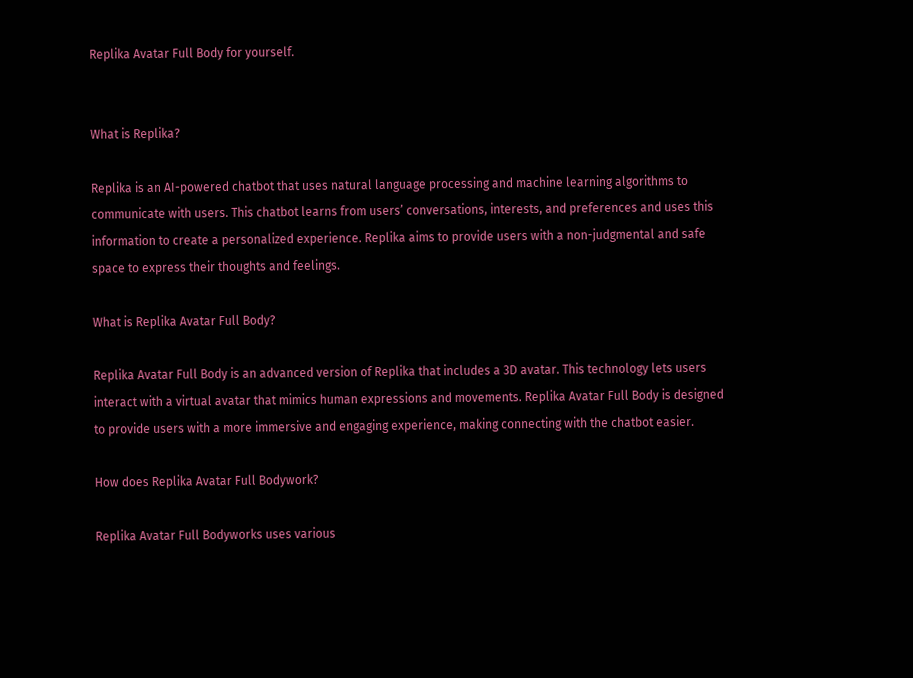Replika Avatar Full Body for yourself.


What is Replika?

Replika is an AI-powered chatbot that uses natural language processing and machine learning algorithms to communicate with users. This chatbot learns from users’ conversations, interests, and preferences and uses this information to create a personalized experience. Replika aims to provide users with a non-judgmental and safe space to express their thoughts and feelings.

What is Replika Avatar Full Body?

Replika Avatar Full Body is an advanced version of Replika that includes a 3D avatar. This technology lets users interact with a virtual avatar that mimics human expressions and movements. Replika Avatar Full Body is designed to provide users with a more immersive and engaging experience, making connecting with the chatbot easier.

How does Replika Avatar Full Bodywork?

Replika Avatar Full Bodyworks uses various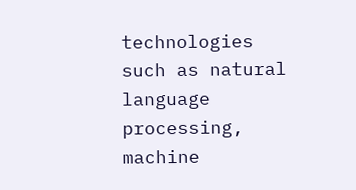technologies such as natural language processing, machine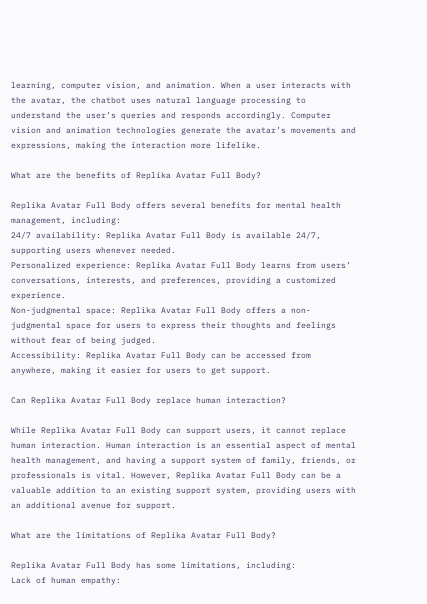learning, computer vision, and animation. When a user interacts with the avatar, the chatbot uses natural language processing to understand the user’s queries and responds accordingly. Computer vision and animation technologies generate the avatar’s movements and expressions, making the interaction more lifelike.

What are the benefits of Replika Avatar Full Body?

Replika Avatar Full Body offers several benefits for mental health management, including:
24/7 availability: Replika Avatar Full Body is available 24/7, supporting users whenever needed.
Personalized experience: Replika Avatar Full Body learns from users’ conversations, interests, and preferences, providing a customized experience.
Non-judgmental space: Replika Avatar Full Body offers a non-judgmental space for users to express their thoughts and feelings without fear of being judged.
Accessibility: Replika Avatar Full Body can be accessed from anywhere, making it easier for users to get support.

Can Replika Avatar Full Body replace human interaction?

While Replika Avatar Full Body can support users, it cannot replace human interaction. Human interaction is an essential aspect of mental health management, and having a support system of family, friends, or professionals is vital. However, Replika Avatar Full Body can be a valuable addition to an existing support system, providing users with an additional avenue for support.

What are the limitations of Replika Avatar Full Body?

Replika Avatar Full Body has some limitations, including:
Lack of human empathy: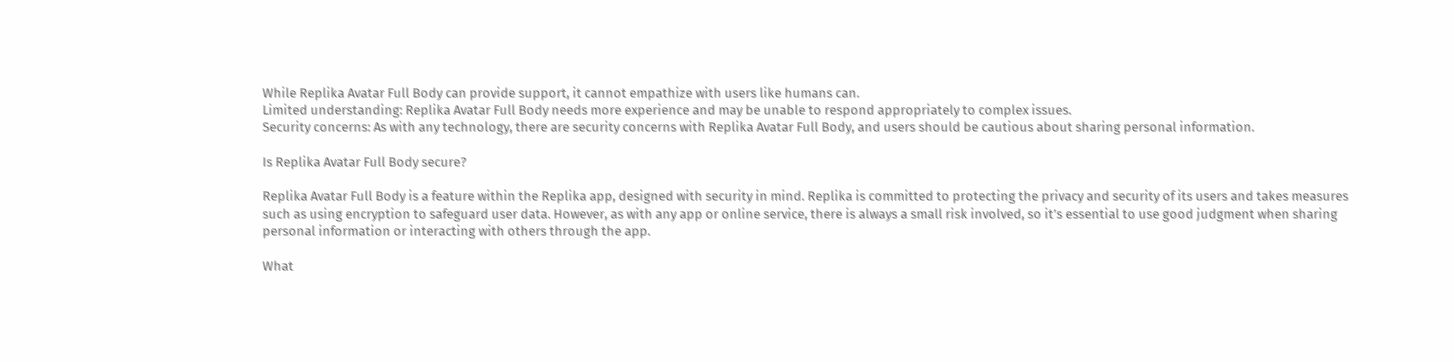While Replika Avatar Full Body can provide support, it cannot empathize with users like humans can.
Limited understanding: Replika Avatar Full Body needs more experience and may be unable to respond appropriately to complex issues.
Security concerns: As with any technology, there are security concerns with Replika Avatar Full Body, and users should be cautious about sharing personal information.

Is Replika Avatar Full Body secure?

Replika Avatar Full Body is a feature within the Replika app, designed with security in mind. Replika is committed to protecting the privacy and security of its users and takes measures such as using encryption to safeguard user data. However, as with any app or online service, there is always a small risk involved, so it’s essential to use good judgment when sharing personal information or interacting with others through the app.

What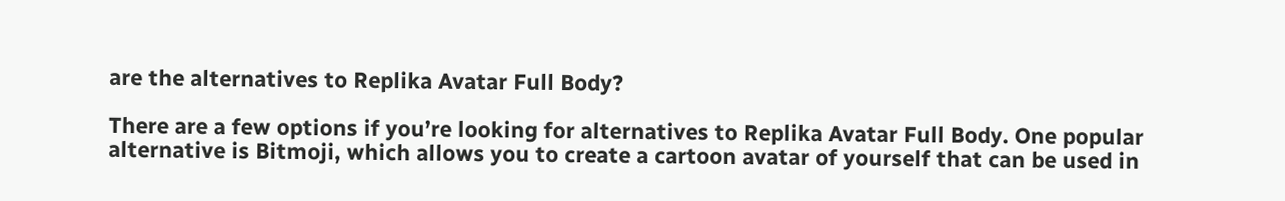are the alternatives to Replika Avatar Full Body?

There are a few options if you’re looking for alternatives to Replika Avatar Full Body. One popular alternative is Bitmoji, which allows you to create a cartoon avatar of yourself that can be used in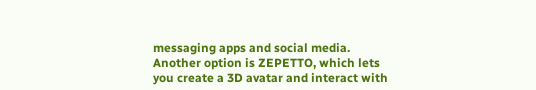messaging apps and social media. Another option is ZEPETTO, which lets you create a 3D avatar and interact with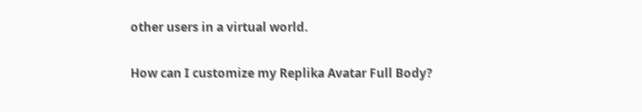other users in a virtual world.

How can I customize my Replika Avatar Full Body?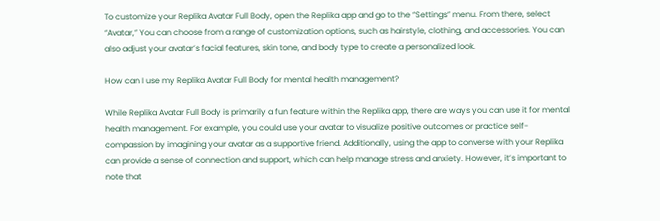To customize your Replika Avatar Full Body, open the Replika app and go to the “Settings” menu. From there, select “Avatar,” You can choose from a range of customization options, such as hairstyle, clothing, and accessories. You can also adjust your avatar’s facial features, skin tone, and body type to create a personalized look.

How can I use my Replika Avatar Full Body for mental health management?

While Replika Avatar Full Body is primarily a fun feature within the Replika app, there are ways you can use it for mental health management. For example, you could use your avatar to visualize positive outcomes or practice self-compassion by imagining your avatar as a supportive friend. Additionally, using the app to converse with your Replika can provide a sense of connection and support, which can help manage stress and anxiety. However, it’s important to note that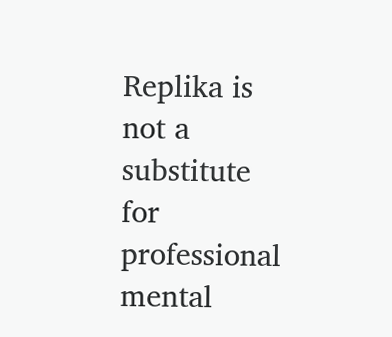Replika is not a substitute for professional mental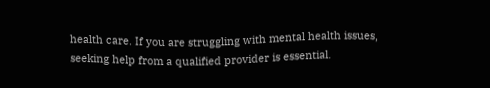health care. If you are struggling with mental health issues, seeking help from a qualified provider is essential.